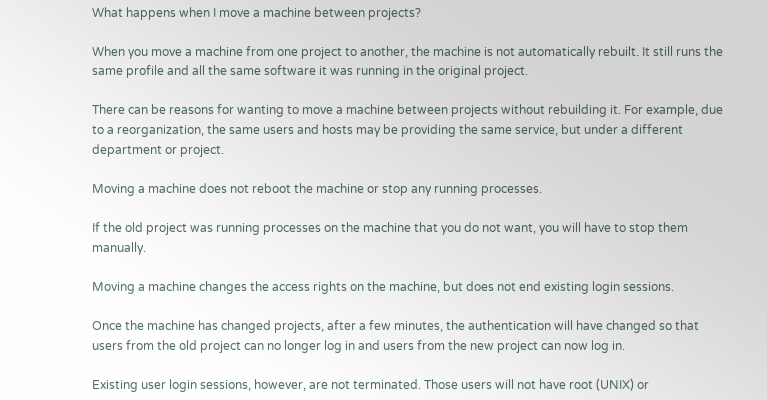What happens when I move a machine between projects?

When you move a machine from one project to another, the machine is not automatically rebuilt. It still runs the same profile and all the same software it was running in the original project.

There can be reasons for wanting to move a machine between projects without rebuilding it. For example, due to a reorganization, the same users and hosts may be providing the same service, but under a different department or project.

Moving a machine does not reboot the machine or stop any running processes.

If the old project was running processes on the machine that you do not want, you will have to stop them manually.

Moving a machine changes the access rights on the machine, but does not end existing login sessions.

Once the machine has changed projects, after a few minutes, the authentication will have changed so that users from the old project can no longer log in and users from the new project can now log in.

Existing user login sessions, however, are not terminated. Those users will not have root (UNIX) or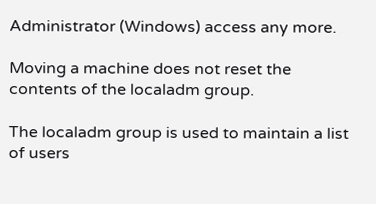Administrator (Windows) access any more.

Moving a machine does not reset the contents of the localadm group.

The localadm group is used to maintain a list of users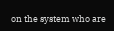on the system who are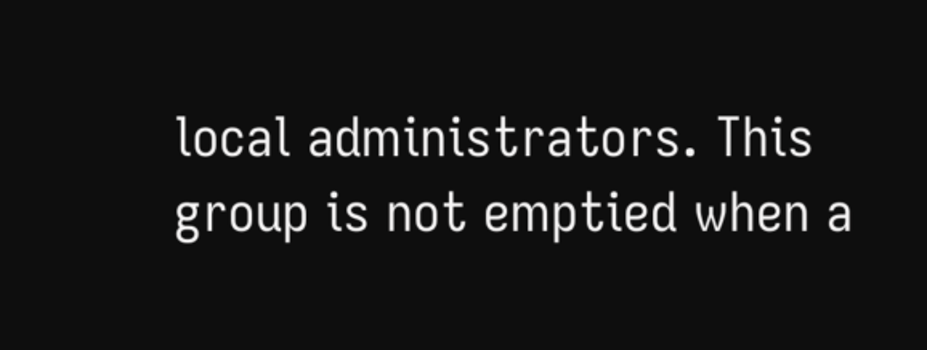local administrators. This group is not emptied when a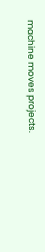machine moves projects.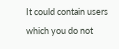It could contain users which you do not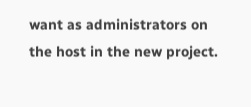want as administrators on the host in the new project.